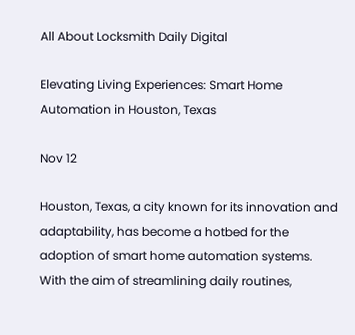All About Locksmith Daily Digital

Elevating Living Experiences: Smart Home Automation in Houston, Texas

Nov 12

Houston, Texas, a city known for its innovation and adaptability, has become a hotbed for the adoption of smart home automation systems. With the aim of streamlining daily routines,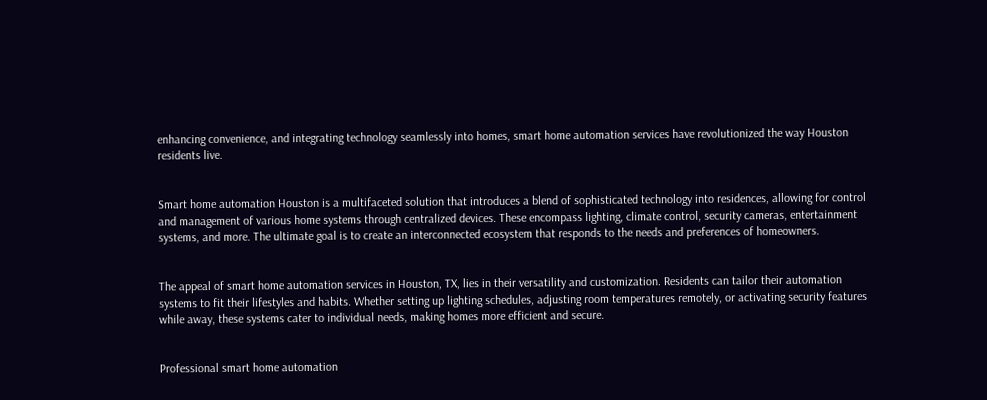enhancing convenience, and integrating technology seamlessly into homes, smart home automation services have revolutionized the way Houston residents live.


Smart home automation Houston is a multifaceted solution that introduces a blend of sophisticated technology into residences, allowing for control and management of various home systems through centralized devices. These encompass lighting, climate control, security cameras, entertainment systems, and more. The ultimate goal is to create an interconnected ecosystem that responds to the needs and preferences of homeowners.


The appeal of smart home automation services in Houston, TX, lies in their versatility and customization. Residents can tailor their automation systems to fit their lifestyles and habits. Whether setting up lighting schedules, adjusting room temperatures remotely, or activating security features while away, these systems cater to individual needs, making homes more efficient and secure.


Professional smart home automation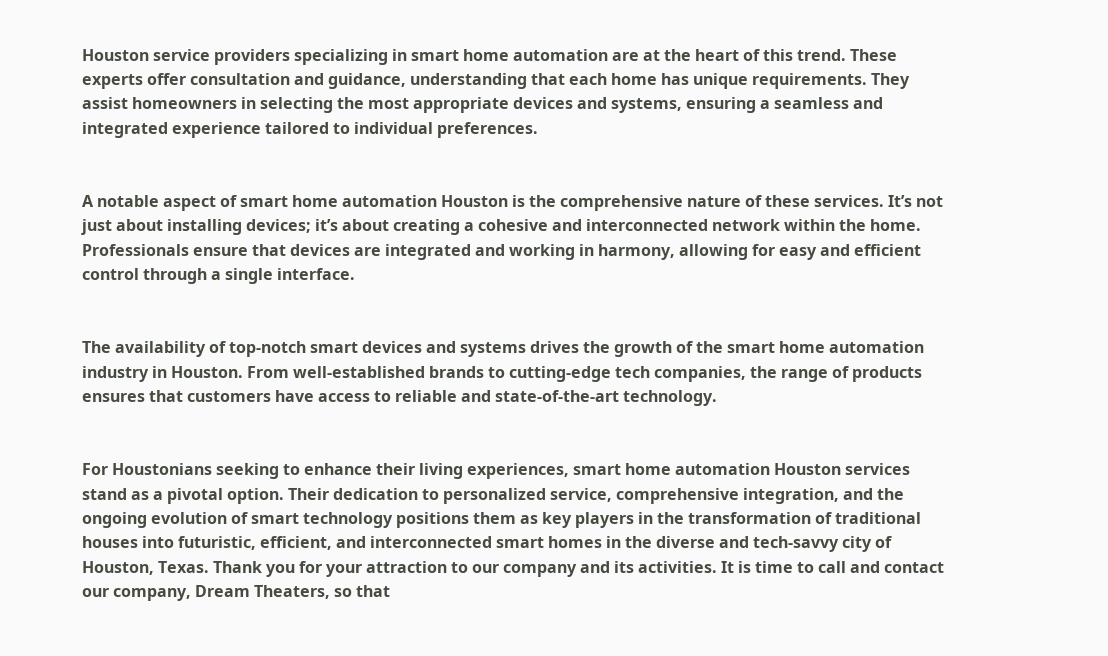Houston service providers specializing in smart home automation are at the heart of this trend. These experts offer consultation and guidance, understanding that each home has unique requirements. They assist homeowners in selecting the most appropriate devices and systems, ensuring a seamless and integrated experience tailored to individual preferences.


A notable aspect of smart home automation Houston is the comprehensive nature of these services. It’s not just about installing devices; it’s about creating a cohesive and interconnected network within the home. Professionals ensure that devices are integrated and working in harmony, allowing for easy and efficient control through a single interface.


The availability of top-notch smart devices and systems drives the growth of the smart home automation industry in Houston. From well-established brands to cutting-edge tech companies, the range of products ensures that customers have access to reliable and state-of-the-art technology.


For Houstonians seeking to enhance their living experiences, smart home automation Houston services stand as a pivotal option. Their dedication to personalized service, comprehensive integration, and the ongoing evolution of smart technology positions them as key players in the transformation of traditional houses into futuristic, efficient, and interconnected smart homes in the diverse and tech-savvy city of Houston, Texas. Thank you for your attraction to our company and its activities. It is time to call and contact our company, Dream Theaters, so that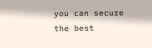you can secure the best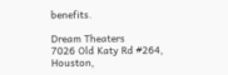benefits.

Dream Theaters
7026 Old Katy Rd #264, Houston,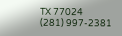TX 77024
(281) 997-2381